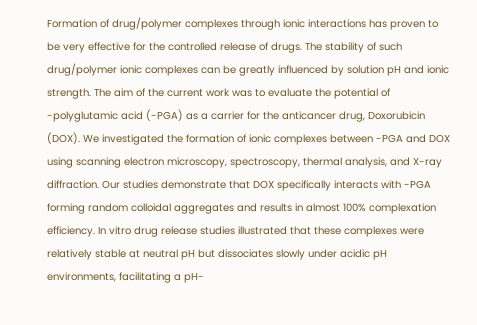Formation of drug/polymer complexes through ionic interactions has proven to be very effective for the controlled release of drugs. The stability of such drug/polymer ionic complexes can be greatly influenced by solution pH and ionic strength. The aim of the current work was to evaluate the potential of -polyglutamic acid (-PGA) as a carrier for the anticancer drug, Doxorubicin (DOX). We investigated the formation of ionic complexes between -PGA and DOX using scanning electron microscopy, spectroscopy, thermal analysis, and X-ray diffraction. Our studies demonstrate that DOX specifically interacts with -PGA forming random colloidal aggregates and results in almost 100% complexation efficiency. In vitro drug release studies illustrated that these complexes were relatively stable at neutral pH but dissociates slowly under acidic pH environments, facilitating a pH-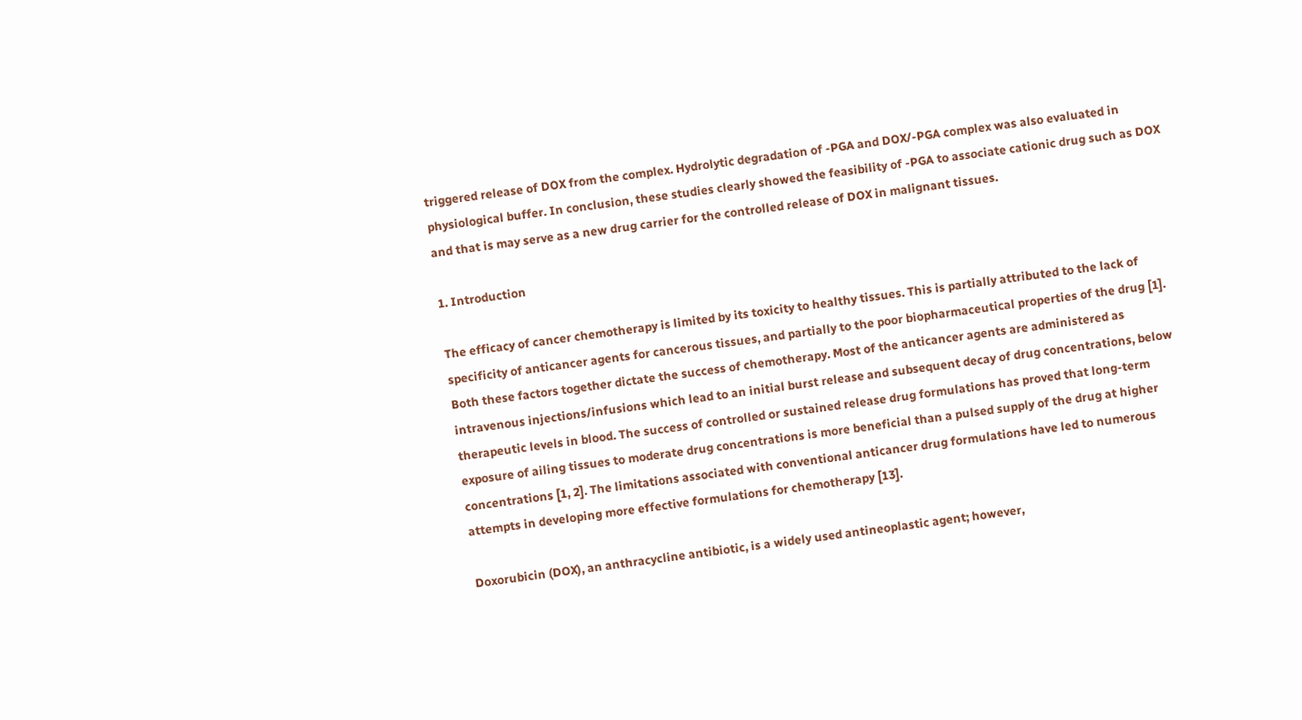triggered release of DOX from the complex. Hydrolytic degradation of -PGA and DOX/-PGA complex was also evaluated in physiological buffer. In conclusion, these studies clearly showed the feasibility of -PGA to associate cationic drug such as DOX and that is may serve as a new drug carrier for the controlled release of DOX in malignant tissues.

1. Introduction

The efficacy of cancer chemotherapy is limited by its toxicity to healthy tissues. This is partially attributed to the lack of specificity of anticancer agents for cancerous tissues, and partially to the poor biopharmaceutical properties of the drug [1]. Both these factors together dictate the success of chemotherapy. Most of the anticancer agents are administered as intravenous injections/infusions which lead to an initial burst release and subsequent decay of drug concentrations, below therapeutic levels in blood. The success of controlled or sustained release drug formulations has proved that long-term exposure of ailing tissues to moderate drug concentrations is more beneficial than a pulsed supply of the drug at higher concentrations [1, 2]. The limitations associated with conventional anticancer drug formulations have led to numerous attempts in developing more effective formulations for chemotherapy [13].

Doxorubicin (DOX), an anthracycline antibiotic, is a widely used antineoplastic agent; however,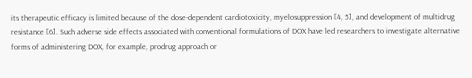its therapeutic efficacy is limited because of the dose-dependent cardiotoxicity, myelosuppression [4, 5], and development of multidrug resistance [6]. Such adverse side effects associated with conventional formulations of DOX have led researchers to investigate alternative forms of administering DOX, for example, prodrug approach or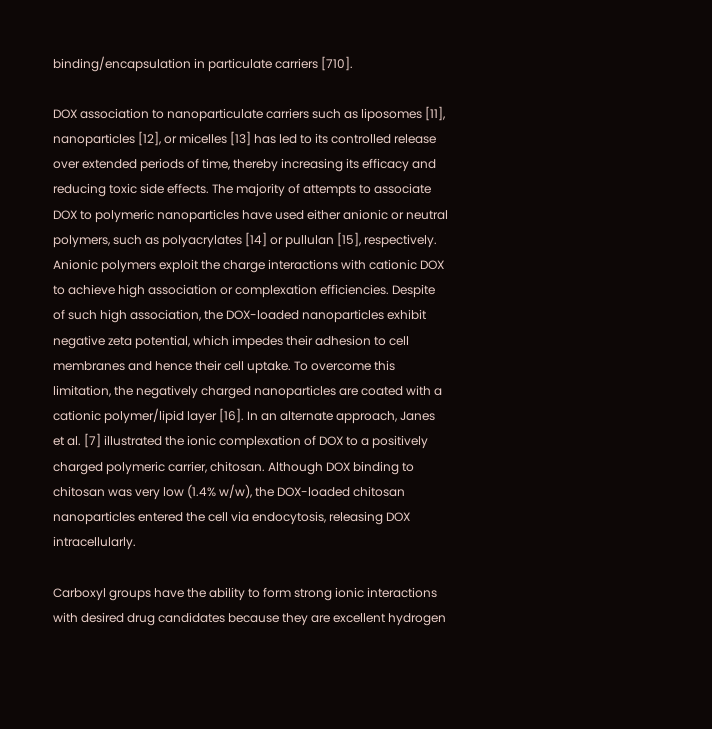binding/encapsulation in particulate carriers [710].

DOX association to nanoparticulate carriers such as liposomes [11], nanoparticles [12], or micelles [13] has led to its controlled release over extended periods of time, thereby increasing its efficacy and reducing toxic side effects. The majority of attempts to associate DOX to polymeric nanoparticles have used either anionic or neutral polymers, such as polyacrylates [14] or pullulan [15], respectively. Anionic polymers exploit the charge interactions with cationic DOX to achieve high association or complexation efficiencies. Despite of such high association, the DOX-loaded nanoparticles exhibit negative zeta potential, which impedes their adhesion to cell membranes and hence their cell uptake. To overcome this limitation, the negatively charged nanoparticles are coated with a cationic polymer/lipid layer [16]. In an alternate approach, Janes et al. [7] illustrated the ionic complexation of DOX to a positively charged polymeric carrier, chitosan. Although DOX binding to chitosan was very low (1.4% w/w), the DOX-loaded chitosan nanoparticles entered the cell via endocytosis, releasing DOX intracellularly.

Carboxyl groups have the ability to form strong ionic interactions with desired drug candidates because they are excellent hydrogen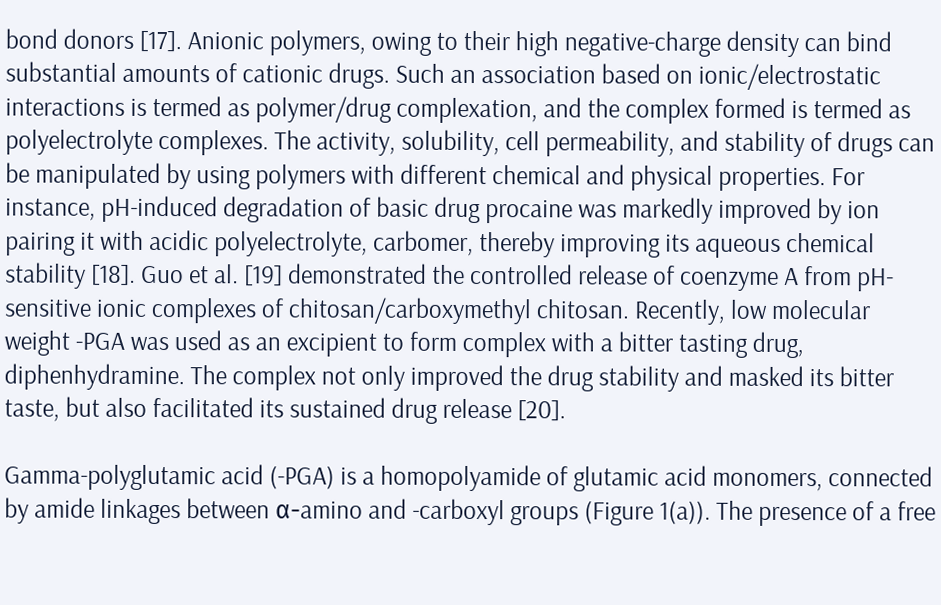bond donors [17]. Anionic polymers, owing to their high negative-charge density can bind substantial amounts of cationic drugs. Such an association based on ionic/electrostatic interactions is termed as polymer/drug complexation, and the complex formed is termed as polyelectrolyte complexes. The activity, solubility, cell permeability, and stability of drugs can be manipulated by using polymers with different chemical and physical properties. For instance, pH-induced degradation of basic drug procaine was markedly improved by ion pairing it with acidic polyelectrolyte, carbomer, thereby improving its aqueous chemical stability [18]. Guo et al. [19] demonstrated the controlled release of coenzyme A from pH-sensitive ionic complexes of chitosan/carboxymethyl chitosan. Recently, low molecular weight -PGA was used as an excipient to form complex with a bitter tasting drug, diphenhydramine. The complex not only improved the drug stability and masked its bitter taste, but also facilitated its sustained drug release [20].

Gamma-polyglutamic acid (-PGA) is a homopolyamide of glutamic acid monomers, connected by amide linkages between α-amino and -carboxyl groups (Figure 1(a)). The presence of a free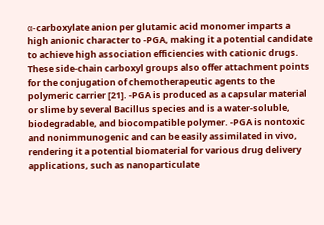α-carboxylate anion per glutamic acid monomer imparts a high anionic character to -PGA, making it a potential candidate to achieve high association efficiencies with cationic drugs. These side-chain carboxyl groups also offer attachment points for the conjugation of chemotherapeutic agents to the polymeric carrier [21]. -PGA is produced as a capsular material or slime by several Bacillus species and is a water-soluble, biodegradable, and biocompatible polymer. -PGA is nontoxic and nonimmunogenic and can be easily assimilated in vivo, rendering it a potential biomaterial for various drug delivery applications, such as nanoparticulate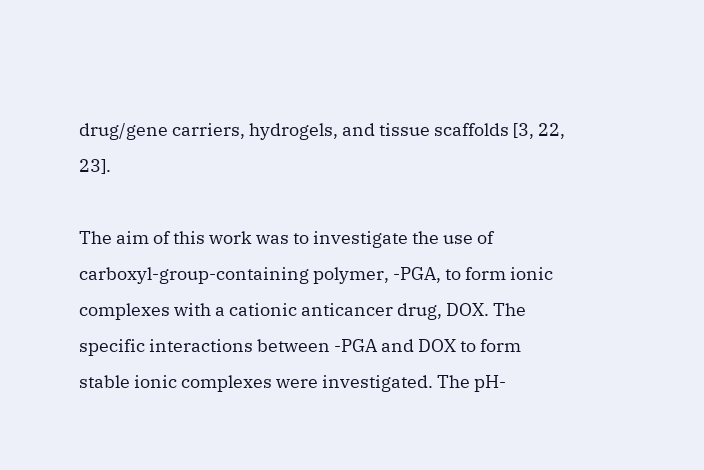drug/gene carriers, hydrogels, and tissue scaffolds [3, 22, 23].

The aim of this work was to investigate the use of carboxyl-group-containing polymer, -PGA, to form ionic complexes with a cationic anticancer drug, DOX. The specific interactions between -PGA and DOX to form stable ionic complexes were investigated. The pH-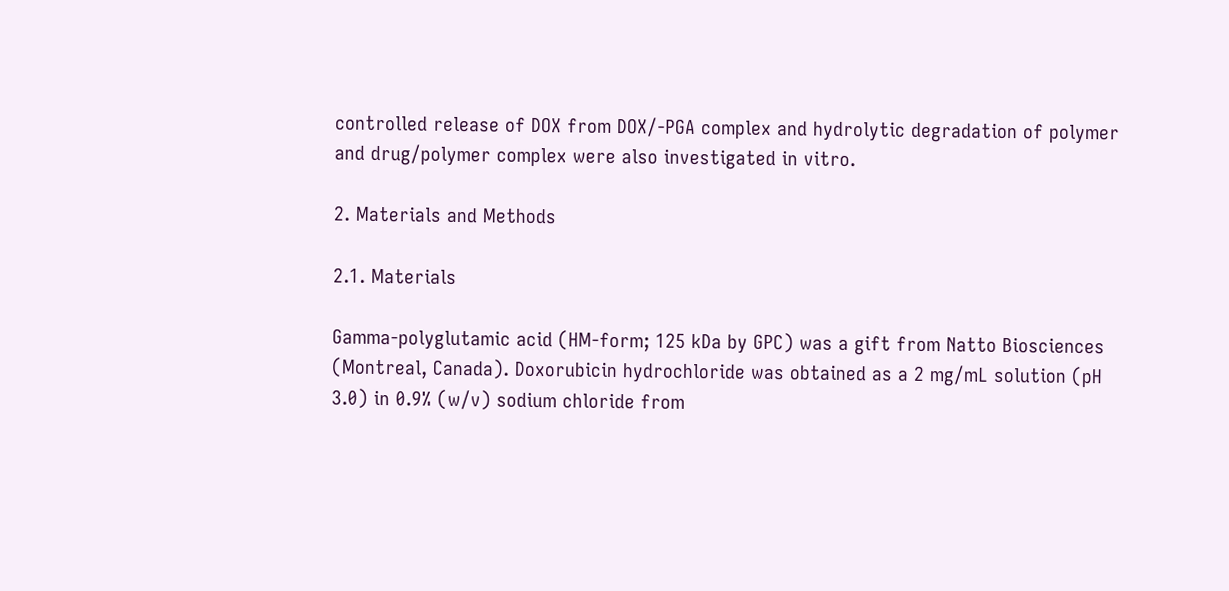controlled release of DOX from DOX/-PGA complex and hydrolytic degradation of polymer and drug/polymer complex were also investigated in vitro.

2. Materials and Methods

2.1. Materials

Gamma-polyglutamic acid (HM-form; 125 kDa by GPC) was a gift from Natto Biosciences (Montreal, Canada). Doxorubicin hydrochloride was obtained as a 2 mg/mL solution (pH 3.0) in 0.9% (w/v) sodium chloride from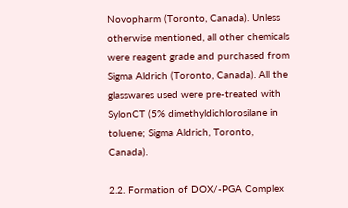Novopharm (Toronto, Canada). Unless otherwise mentioned, all other chemicals were reagent grade and purchased from Sigma Aldrich (Toronto, Canada). All the glasswares used were pre-treated with SylonCT (5% dimethyldichlorosilane in toluene; Sigma Aldrich, Toronto, Canada).

2.2. Formation of DOX/-PGA Complex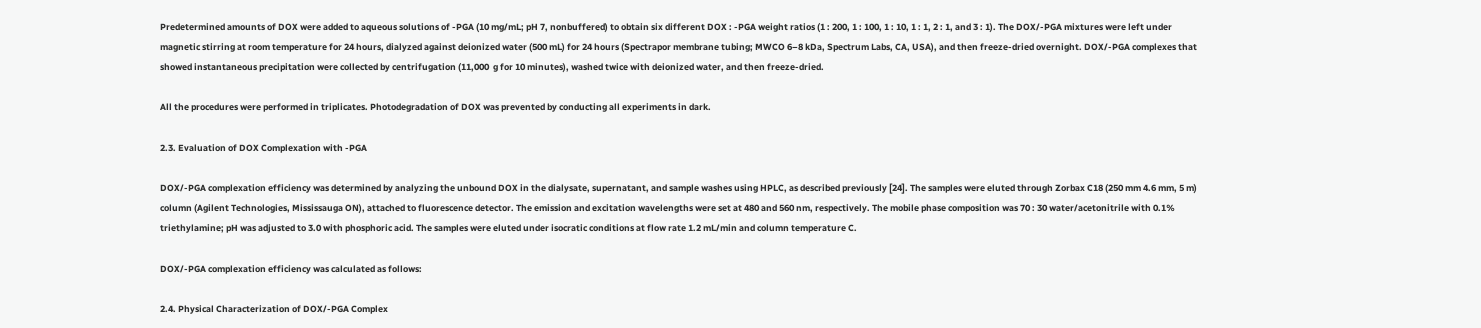Predetermined amounts of DOX were added to aqueous solutions of -PGA (10 mg/mL; pH 7, nonbuffered) to obtain six different DOX : -PGA weight ratios (1 : 200, 1 : 100, 1 : 10, 1 : 1, 2 : 1, and 3 : 1). The DOX/-PGA mixtures were left under magnetic stirring at room temperature for 24 hours, dialyzed against deionized water (500 mL) for 24 hours (Spectrapor membrane tubing; MWCO 6–8 kDa, Spectrum Labs, CA, USA), and then freeze-dried overnight. DOX/-PGA complexes that showed instantaneous precipitation were collected by centrifugation (11,000  g for 10 minutes), washed twice with deionized water, and then freeze-dried.

All the procedures were performed in triplicates. Photodegradation of DOX was prevented by conducting all experiments in dark.

2.3. Evaluation of DOX Complexation with -PGA

DOX/-PGA complexation efficiency was determined by analyzing the unbound DOX in the dialysate, supernatant, and sample washes using HPLC, as described previously [24]. The samples were eluted through Zorbax C18 (250 mm 4.6 mm, 5 m) column (Agilent Technologies, Mississauga ON), attached to fluorescence detector. The emission and excitation wavelengths were set at 480 and 560 nm, respectively. The mobile phase composition was 70 : 30 water/acetonitrile with 0.1% triethylamine; pH was adjusted to 3.0 with phosphoric acid. The samples were eluted under isocratic conditions at flow rate 1.2 mL/min and column temperature C.

DOX/-PGA complexation efficiency was calculated as follows:

2.4. Physical Characterization of DOX/-PGA Complex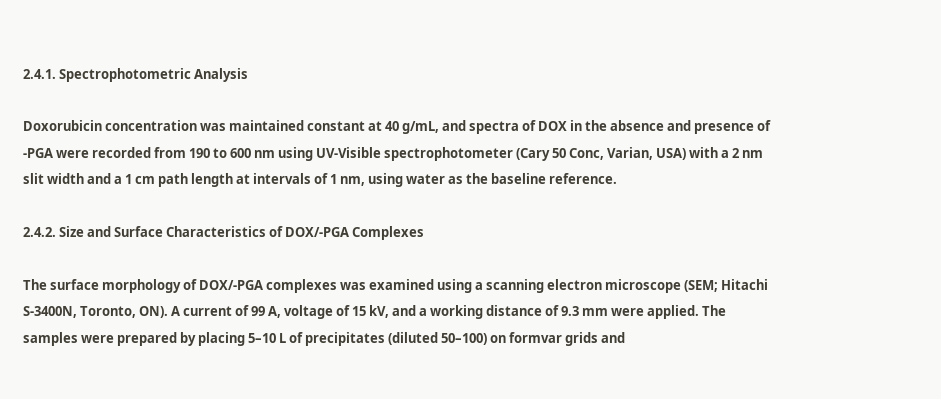2.4.1. Spectrophotometric Analysis

Doxorubicin concentration was maintained constant at 40 g/mL, and spectra of DOX in the absence and presence of -PGA were recorded from 190 to 600 nm using UV-Visible spectrophotometer (Cary 50 Conc, Varian, USA) with a 2 nm slit width and a 1 cm path length at intervals of 1 nm, using water as the baseline reference.

2.4.2. Size and Surface Characteristics of DOX/-PGA Complexes

The surface morphology of DOX/-PGA complexes was examined using a scanning electron microscope (SEM; Hitachi S-3400N, Toronto, ON). A current of 99 A, voltage of 15 kV, and a working distance of 9.3 mm were applied. The samples were prepared by placing 5–10 L of precipitates (diluted 50–100) on formvar grids and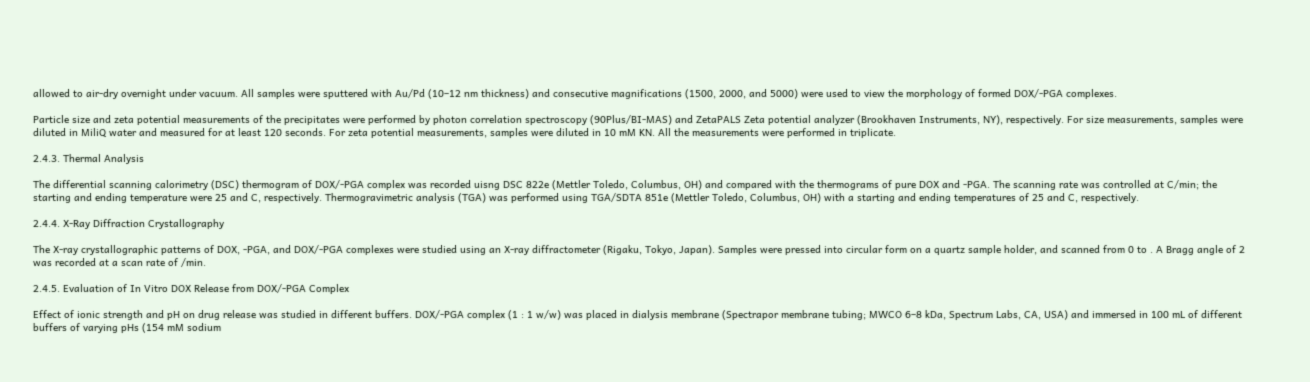allowed to air-dry overnight under vacuum. All samples were sputtered with Au/Pd (10–12 nm thickness) and consecutive magnifications (1500, 2000, and 5000) were used to view the morphology of formed DOX/-PGA complexes.

Particle size and zeta potential measurements of the precipitates were performed by photon correlation spectroscopy (90Plus/BI-MAS) and ZetaPALS Zeta potential analyzer (Brookhaven Instruments, NY), respectively. For size measurements, samples were diluted in MiliQ water and measured for at least 120 seconds. For zeta potential measurements, samples were diluted in 10 mM KN. All the measurements were performed in triplicate.

2.4.3. Thermal Analysis

The differential scanning calorimetry (DSC) thermogram of DOX/-PGA complex was recorded uisng DSC 822e (Mettler Toledo, Columbus, OH) and compared with the thermograms of pure DOX and -PGA. The scanning rate was controlled at C/min; the starting and ending temperature were 25 and C, respectively. Thermogravimetric analysis (TGA) was performed using TGA/SDTA 851e (Mettler Toledo, Columbus, OH) with a starting and ending temperatures of 25 and C, respectively.

2.4.4. X-Ray Diffraction Crystallography

The X-ray crystallographic patterns of DOX, -PGA, and DOX/-PGA complexes were studied using an X-ray diffractometer (Rigaku, Tokyo, Japan). Samples were pressed into circular form on a quartz sample holder, and scanned from 0 to . A Bragg angle of 2 was recorded at a scan rate of /min.

2.4.5. Evaluation of In Vitro DOX Release from DOX/-PGA Complex

Effect of ionic strength and pH on drug release was studied in different buffers. DOX/-PGA complex (1 : 1 w/w) was placed in dialysis membrane (Spectrapor membrane tubing; MWCO 6–8 kDa, Spectrum Labs, CA, USA) and immersed in 100 mL of different buffers of varying pHs (154 mM sodium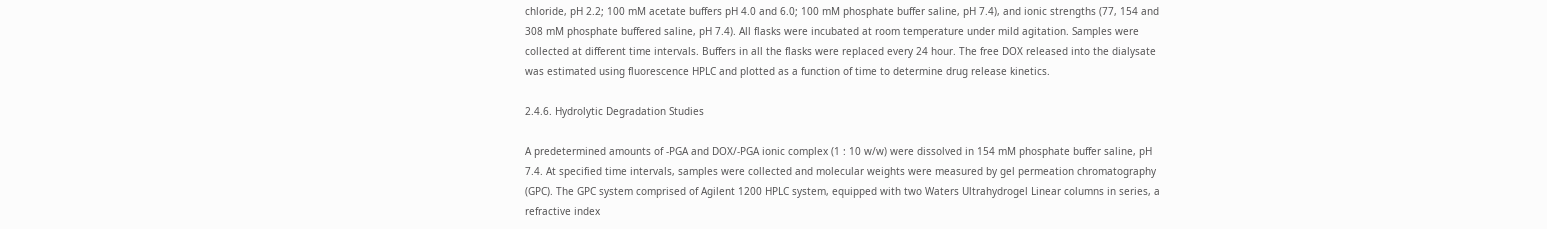chloride, pH 2.2; 100 mM acetate buffers pH 4.0 and 6.0; 100 mM phosphate buffer saline, pH 7.4), and ionic strengths (77, 154 and 308 mM phosphate buffered saline, pH 7.4). All flasks were incubated at room temperature under mild agitation. Samples were collected at different time intervals. Buffers in all the flasks were replaced every 24 hour. The free DOX released into the dialysate was estimated using fluorescence HPLC and plotted as a function of time to determine drug release kinetics.

2.4.6. Hydrolytic Degradation Studies

A predetermined amounts of -PGA and DOX/-PGA ionic complex (1 : 10 w/w) were dissolved in 154 mM phosphate buffer saline, pH 7.4. At specified time intervals, samples were collected and molecular weights were measured by gel permeation chromatography (GPC). The GPC system comprised of Agilent 1200 HPLC system, equipped with two Waters Ultrahydrogel Linear columns in series, a refractive index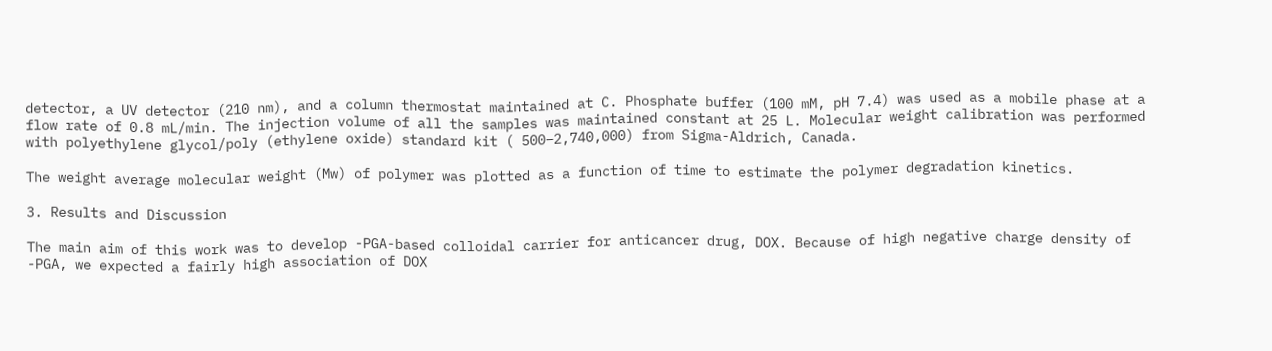detector, a UV detector (210 nm), and a column thermostat maintained at C. Phosphate buffer (100 mM, pH 7.4) was used as a mobile phase at a flow rate of 0.8 mL/min. The injection volume of all the samples was maintained constant at 25 L. Molecular weight calibration was performed with polyethylene glycol/poly (ethylene oxide) standard kit ( 500–2,740,000) from Sigma-Aldrich, Canada.

The weight average molecular weight (Mw) of polymer was plotted as a function of time to estimate the polymer degradation kinetics.

3. Results and Discussion

The main aim of this work was to develop -PGA-based colloidal carrier for anticancer drug, DOX. Because of high negative charge density of -PGA, we expected a fairly high association of DOX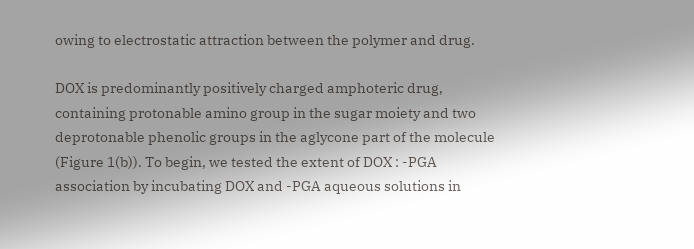owing to electrostatic attraction between the polymer and drug.

DOX is predominantly positively charged amphoteric drug, containing protonable amino group in the sugar moiety and two deprotonable phenolic groups in the aglycone part of the molecule (Figure 1(b)). To begin, we tested the extent of DOX : -PGA association by incubating DOX and -PGA aqueous solutions in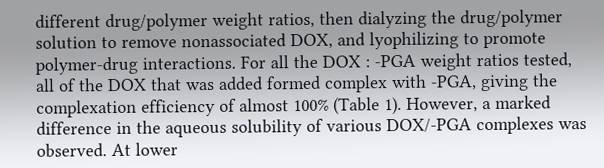different drug/polymer weight ratios, then dialyzing the drug/polymer solution to remove nonassociated DOX, and lyophilizing to promote polymer-drug interactions. For all the DOX : -PGA weight ratios tested, all of the DOX that was added formed complex with -PGA, giving the complexation efficiency of almost 100% (Table 1). However, a marked difference in the aqueous solubility of various DOX/-PGA complexes was observed. At lower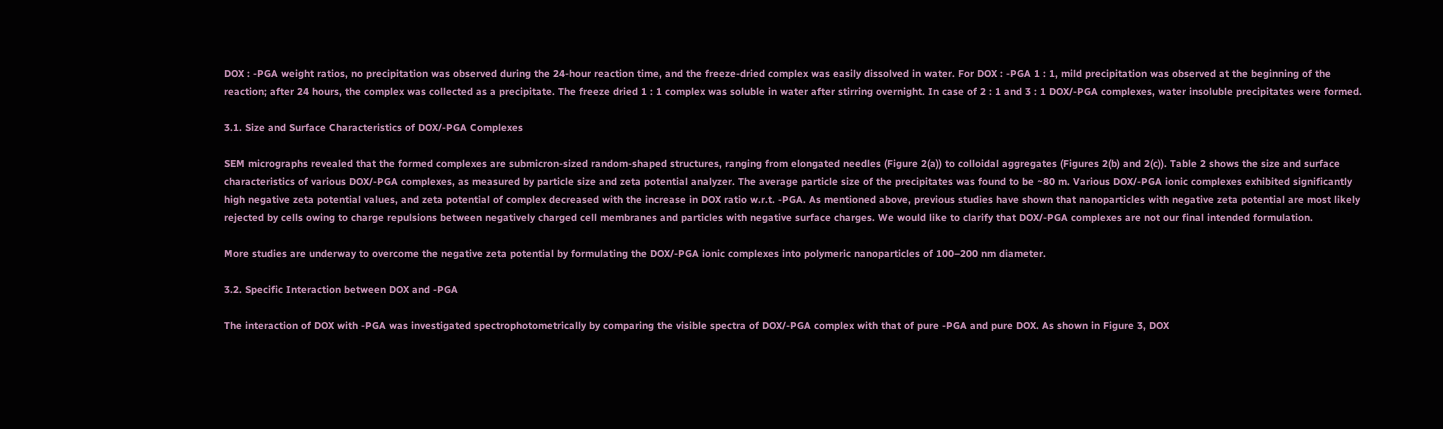DOX : -PGA weight ratios, no precipitation was observed during the 24-hour reaction time, and the freeze-dried complex was easily dissolved in water. For DOX : -PGA 1 : 1, mild precipitation was observed at the beginning of the reaction; after 24 hours, the complex was collected as a precipitate. The freeze dried 1 : 1 complex was soluble in water after stirring overnight. In case of 2 : 1 and 3 : 1 DOX/-PGA complexes, water insoluble precipitates were formed.

3.1. Size and Surface Characteristics of DOX/-PGA Complexes

SEM micrographs revealed that the formed complexes are submicron-sized random-shaped structures, ranging from elongated needles (Figure 2(a)) to colloidal aggregates (Figures 2(b) and 2(c)). Table 2 shows the size and surface characteristics of various DOX/-PGA complexes, as measured by particle size and zeta potential analyzer. The average particle size of the precipitates was found to be ~80 m. Various DOX/-PGA ionic complexes exhibited significantly high negative zeta potential values, and zeta potential of complex decreased with the increase in DOX ratio w.r.t. -PGA. As mentioned above, previous studies have shown that nanoparticles with negative zeta potential are most likely rejected by cells owing to charge repulsions between negatively charged cell membranes and particles with negative surface charges. We would like to clarify that DOX/-PGA complexes are not our final intended formulation.

More studies are underway to overcome the negative zeta potential by formulating the DOX/-PGA ionic complexes into polymeric nanoparticles of 100–200 nm diameter.

3.2. Specific Interaction between DOX and -PGA

The interaction of DOX with -PGA was investigated spectrophotometrically by comparing the visible spectra of DOX/-PGA complex with that of pure -PGA and pure DOX. As shown in Figure 3, DOX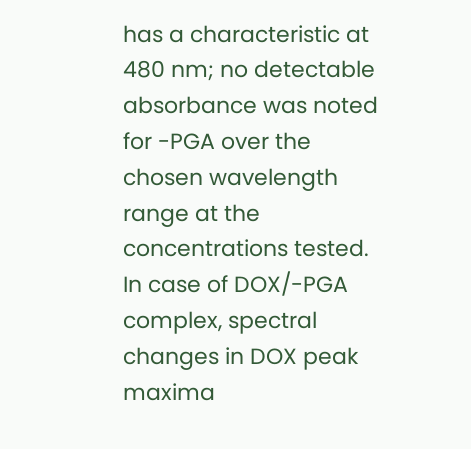has a characteristic at 480 nm; no detectable absorbance was noted for -PGA over the chosen wavelength range at the concentrations tested. In case of DOX/-PGA complex, spectral changes in DOX peak maxima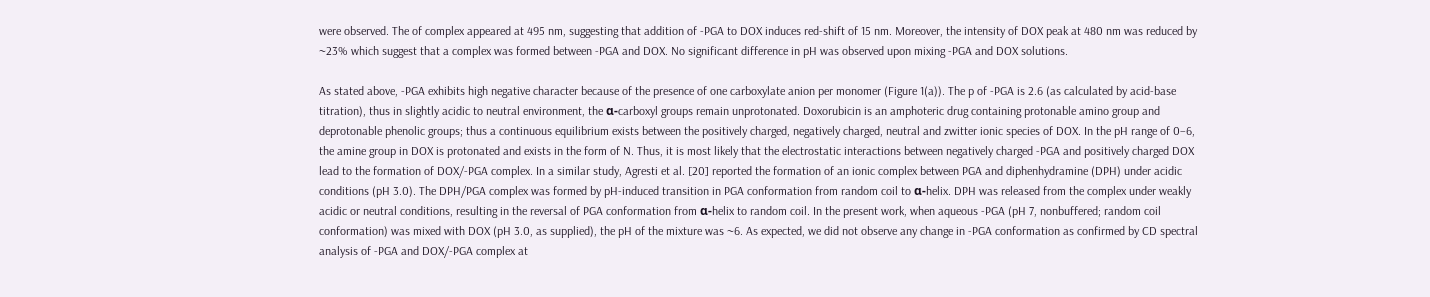were observed. The of complex appeared at 495 nm, suggesting that addition of -PGA to DOX induces red-shift of 15 nm. Moreover, the intensity of DOX peak at 480 nm was reduced by ~23% which suggest that a complex was formed between -PGA and DOX. No significant difference in pH was observed upon mixing -PGA and DOX solutions.

As stated above, -PGA exhibits high negative character because of the presence of one carboxylate anion per monomer (Figure 1(a)). The p of -PGA is 2.6 (as calculated by acid-base titration), thus in slightly acidic to neutral environment, the α-carboxyl groups remain unprotonated. Doxorubicin is an amphoteric drug containing protonable amino group and deprotonable phenolic groups; thus a continuous equilibrium exists between the positively charged, negatively charged, neutral and zwitter ionic species of DOX. In the pH range of 0–6, the amine group in DOX is protonated and exists in the form of N. Thus, it is most likely that the electrostatic interactions between negatively charged -PGA and positively charged DOX lead to the formation of DOX/-PGA complex. In a similar study, Agresti et al. [20] reported the formation of an ionic complex between PGA and diphenhydramine (DPH) under acidic conditions (pH 3.0). The DPH/PGA complex was formed by pH-induced transition in PGA conformation from random coil to α-helix. DPH was released from the complex under weakly acidic or neutral conditions, resulting in the reversal of PGA conformation from α-helix to random coil. In the present work, when aqueous -PGA (pH 7, nonbuffered; random coil conformation) was mixed with DOX (pH 3.0, as supplied), the pH of the mixture was ~6. As expected, we did not observe any change in -PGA conformation as confirmed by CD spectral analysis of -PGA and DOX/-PGA complex at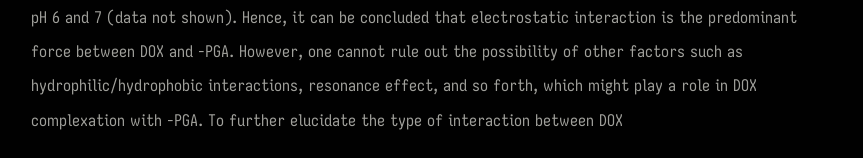pH 6 and 7 (data not shown). Hence, it can be concluded that electrostatic interaction is the predominant force between DOX and -PGA. However, one cannot rule out the possibility of other factors such as hydrophilic/hydrophobic interactions, resonance effect, and so forth, which might play a role in DOX complexation with -PGA. To further elucidate the type of interaction between DOX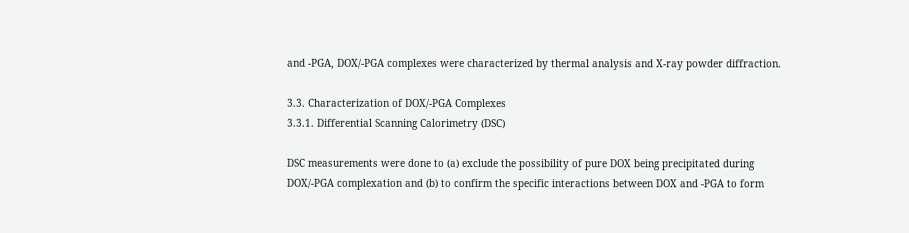and -PGA, DOX/-PGA complexes were characterized by thermal analysis and X-ray powder diffraction.

3.3. Characterization of DOX/-PGA Complexes
3.3.1. Differential Scanning Calorimetry (DSC)

DSC measurements were done to (a) exclude the possibility of pure DOX being precipitated during DOX/-PGA complexation and (b) to confirm the specific interactions between DOX and -PGA to form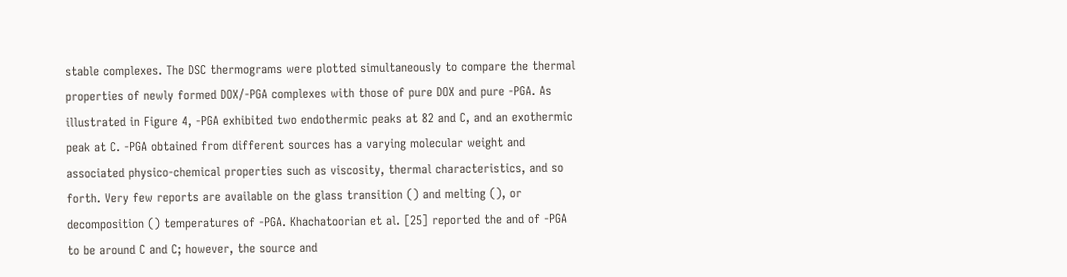stable complexes. The DSC thermograms were plotted simultaneously to compare the thermal properties of newly formed DOX/-PGA complexes with those of pure DOX and pure -PGA. As illustrated in Figure 4, -PGA exhibited two endothermic peaks at 82 and C, and an exothermic peak at C. -PGA obtained from different sources has a varying molecular weight and associated physico-chemical properties such as viscosity, thermal characteristics, and so forth. Very few reports are available on the glass transition () and melting (), or decomposition () temperatures of -PGA. Khachatoorian et al. [25] reported the and of -PGA to be around C and C; however, the source and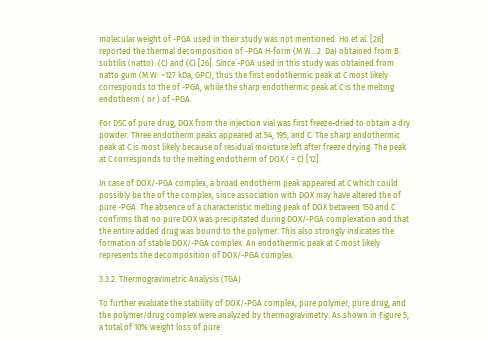molecular weight of -PGA used in their study was not mentioned. Ho et al. [26] reported the thermal decomposition of -PGA H-form (M.W.: 2  Da) obtained from B. subtilis (natto): (C) and (C) [26]. Since -PGA used in this study was obtained from natto gum (M.W: ~127 kDa, GPC), thus the first endothermic peak at C most likely corresponds to the of -PGA, while the sharp endothermic peak at C is the melting endotherm ( or ) of -PGA.

For DSC of pure drug, DOX from the injection vial was first freeze-dried to obtain a dry powder. Three endotherm peaks appeared at 54, 195, and C. The sharp endothermic peak at C is most likely because of residual moisture left after freeze drying. The peak at C corresponds to the melting endotherm of DOX ( = C) [12].

In case of DOX/-PGA complex, a broad endotherm peak appeared at C which could possibly be the of the complex, since association with DOX may have altered the of pure -PGA. The absence of a characteristic melting peak of DOX between 150 and C confirms that no pure DOX was precipitated during DOX/-PGA complexation and that the entire added drug was bound to the polymer. This also strongly indicates the formation of stable DOX/-PGA complex. An endothermic peak at C most likely represents the decomposition of DOX/-PGA complex.

3.3.2. Thermogravimetric Analysis (TGA)

To further evaluate the stability of DOX/-PGA complex, pure polymer, pure drug, and the polymer/drug complex were analyzed by thermogravimetry. As shown in Figure 5, a total of 10% weight loss of pure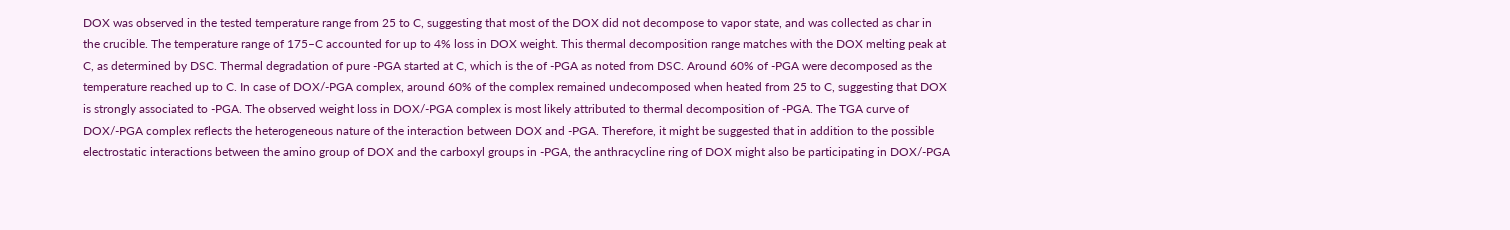DOX was observed in the tested temperature range from 25 to C, suggesting that most of the DOX did not decompose to vapor state, and was collected as char in the crucible. The temperature range of 175–C accounted for up to 4% loss in DOX weight. This thermal decomposition range matches with the DOX melting peak at C, as determined by DSC. Thermal degradation of pure -PGA started at C, which is the of -PGA as noted from DSC. Around 60% of -PGA were decomposed as the temperature reached up to C. In case of DOX/-PGA complex, around 60% of the complex remained undecomposed when heated from 25 to C, suggesting that DOX is strongly associated to -PGA. The observed weight loss in DOX/-PGA complex is most likely attributed to thermal decomposition of -PGA. The TGA curve of DOX/-PGA complex reflects the heterogeneous nature of the interaction between DOX and -PGA. Therefore, it might be suggested that in addition to the possible electrostatic interactions between the amino group of DOX and the carboxyl groups in -PGA, the anthracycline ring of DOX might also be participating in DOX/-PGA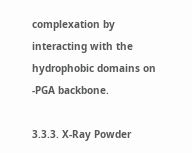complexation by interacting with the hydrophobic domains on -PGA backbone.

3.3.3. X-Ray Powder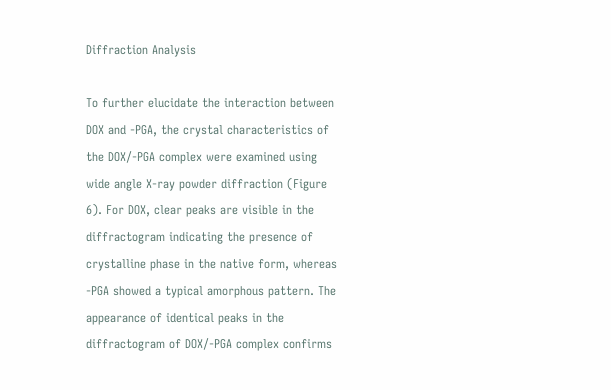Diffraction Analysis

To further elucidate the interaction between DOX and -PGA, the crystal characteristics of the DOX/-PGA complex were examined using wide angle X-ray powder diffraction (Figure 6). For DOX, clear peaks are visible in the diffractogram indicating the presence of crystalline phase in the native form, whereas -PGA showed a typical amorphous pattern. The appearance of identical peaks in the diffractogram of DOX/-PGA complex confirms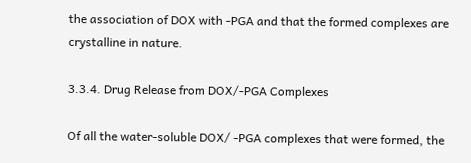the association of DOX with -PGA and that the formed complexes are crystalline in nature.

3.3.4. Drug Release from DOX/-PGA Complexes

Of all the water-soluble DOX/ -PGA complexes that were formed, the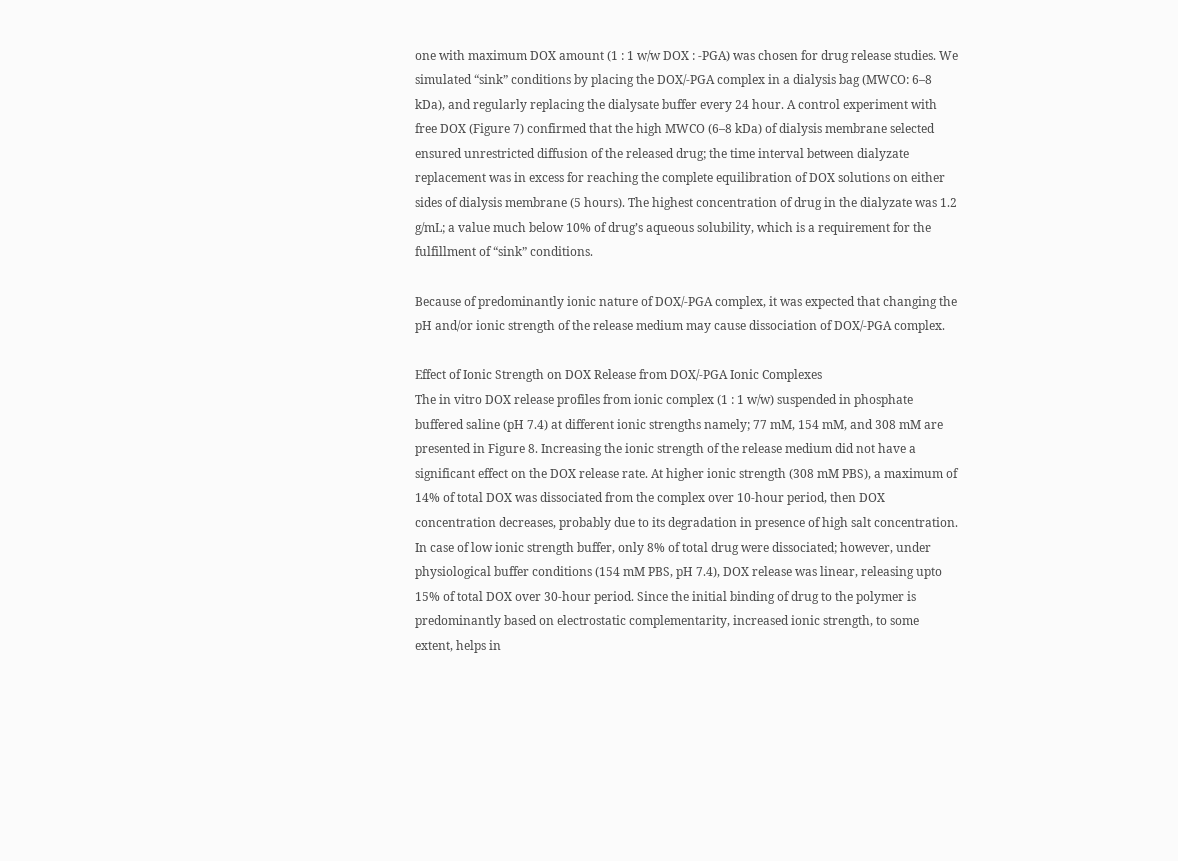one with maximum DOX amount (1 : 1 w/w DOX : -PGA) was chosen for drug release studies. We simulated “sink” conditions by placing the DOX/-PGA complex in a dialysis bag (MWCO: 6–8 kDa), and regularly replacing the dialysate buffer every 24 hour. A control experiment with free DOX (Figure 7) confirmed that the high MWCO (6–8 kDa) of dialysis membrane selected ensured unrestricted diffusion of the released drug; the time interval between dialyzate replacement was in excess for reaching the complete equilibration of DOX solutions on either sides of dialysis membrane (5 hours). The highest concentration of drug in the dialyzate was 1.2 g/mL; a value much below 10% of drug’s aqueous solubility, which is a requirement for the fulfillment of “sink” conditions.

Because of predominantly ionic nature of DOX/-PGA complex, it was expected that changing the pH and/or ionic strength of the release medium may cause dissociation of DOX/-PGA complex.

Effect of Ionic Strength on DOX Release from DOX/-PGA Ionic Complexes
The in vitro DOX release profiles from ionic complex (1 : 1 w/w) suspended in phosphate buffered saline (pH 7.4) at different ionic strengths namely; 77 mM, 154 mM, and 308 mM are presented in Figure 8. Increasing the ionic strength of the release medium did not have a significant effect on the DOX release rate. At higher ionic strength (308 mM PBS), a maximum of 14% of total DOX was dissociated from the complex over 10-hour period, then DOX concentration decreases, probably due to its degradation in presence of high salt concentration. In case of low ionic strength buffer, only 8% of total drug were dissociated; however, under physiological buffer conditions (154 mM PBS, pH 7.4), DOX release was linear, releasing upto 15% of total DOX over 30-hour period. Since the initial binding of drug to the polymer is predominantly based on electrostatic complementarity, increased ionic strength, to some extent, helps in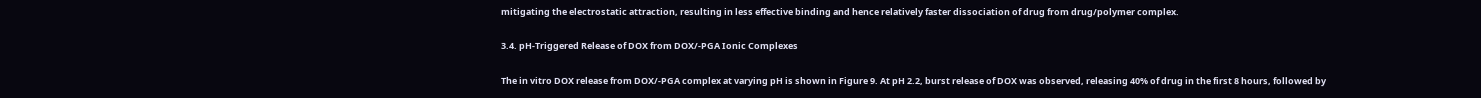mitigating the electrostatic attraction, resulting in less effective binding and hence relatively faster dissociation of drug from drug/polymer complex.

3.4. pH-Triggered Release of DOX from DOX/-PGA Ionic Complexes

The in vitro DOX release from DOX/-PGA complex at varying pH is shown in Figure 9. At pH 2.2, burst release of DOX was observed, releasing 40% of drug in the first 8 hours, followed by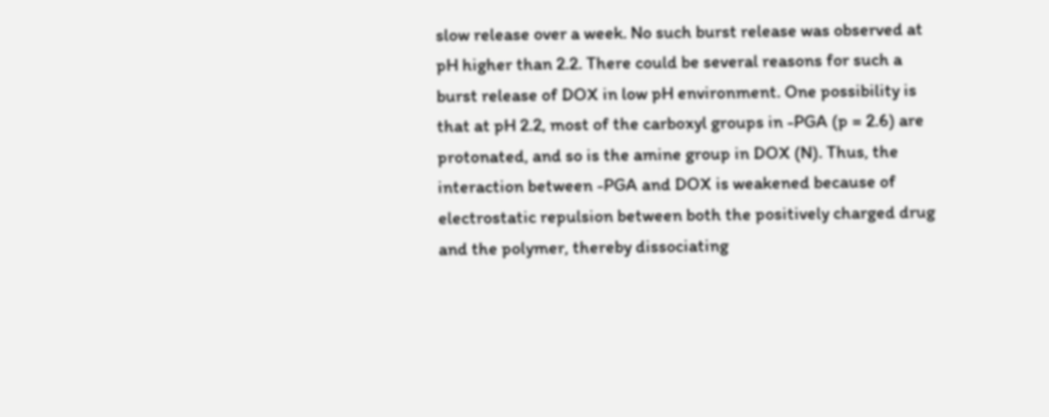slow release over a week. No such burst release was observed at pH higher than 2.2. There could be several reasons for such a burst release of DOX in low pH environment. One possibility is that at pH 2.2, most of the carboxyl groups in -PGA (p = 2.6) are protonated, and so is the amine group in DOX (N). Thus, the interaction between -PGA and DOX is weakened because of electrostatic repulsion between both the positively charged drug and the polymer, thereby dissociating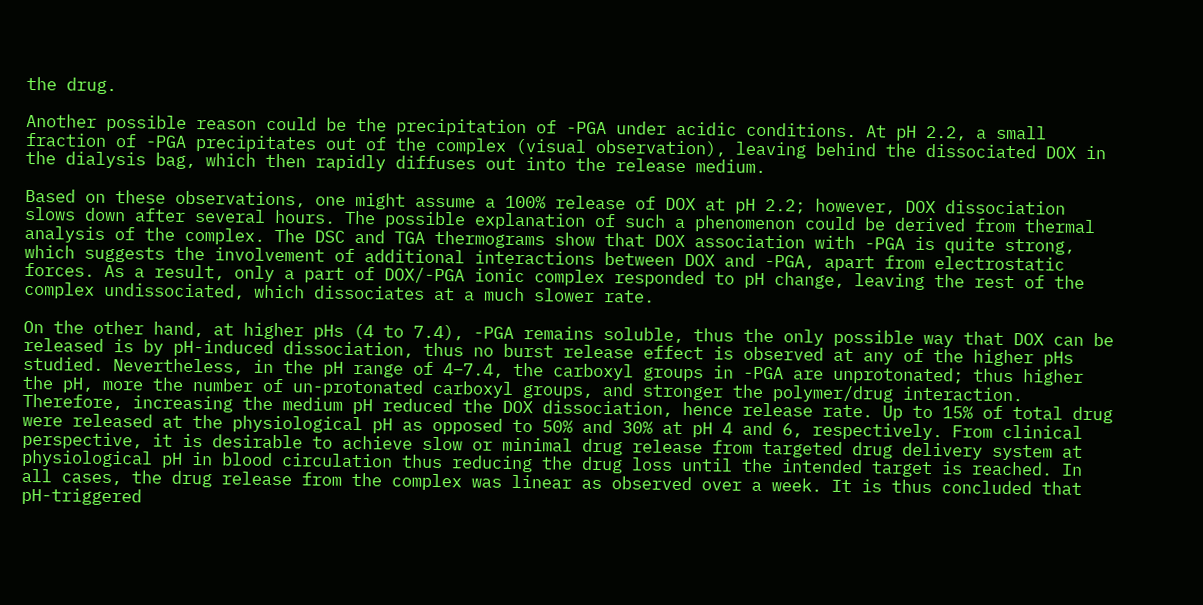the drug.

Another possible reason could be the precipitation of -PGA under acidic conditions. At pH 2.2, a small fraction of -PGA precipitates out of the complex (visual observation), leaving behind the dissociated DOX in the dialysis bag, which then rapidly diffuses out into the release medium.

Based on these observations, one might assume a 100% release of DOX at pH 2.2; however, DOX dissociation slows down after several hours. The possible explanation of such a phenomenon could be derived from thermal analysis of the complex. The DSC and TGA thermograms show that DOX association with -PGA is quite strong, which suggests the involvement of additional interactions between DOX and -PGA, apart from electrostatic forces. As a result, only a part of DOX/-PGA ionic complex responded to pH change, leaving the rest of the complex undissociated, which dissociates at a much slower rate.

On the other hand, at higher pHs (4 to 7.4), -PGA remains soluble, thus the only possible way that DOX can be released is by pH-induced dissociation, thus no burst release effect is observed at any of the higher pHs studied. Nevertheless, in the pH range of 4–7.4, the carboxyl groups in -PGA are unprotonated; thus higher the pH, more the number of un-protonated carboxyl groups, and stronger the polymer/drug interaction. Therefore, increasing the medium pH reduced the DOX dissociation, hence release rate. Up to 15% of total drug were released at the physiological pH as opposed to 50% and 30% at pH 4 and 6, respectively. From clinical perspective, it is desirable to achieve slow or minimal drug release from targeted drug delivery system at physiological pH in blood circulation thus reducing the drug loss until the intended target is reached. In all cases, the drug release from the complex was linear as observed over a week. It is thus concluded that pH-triggered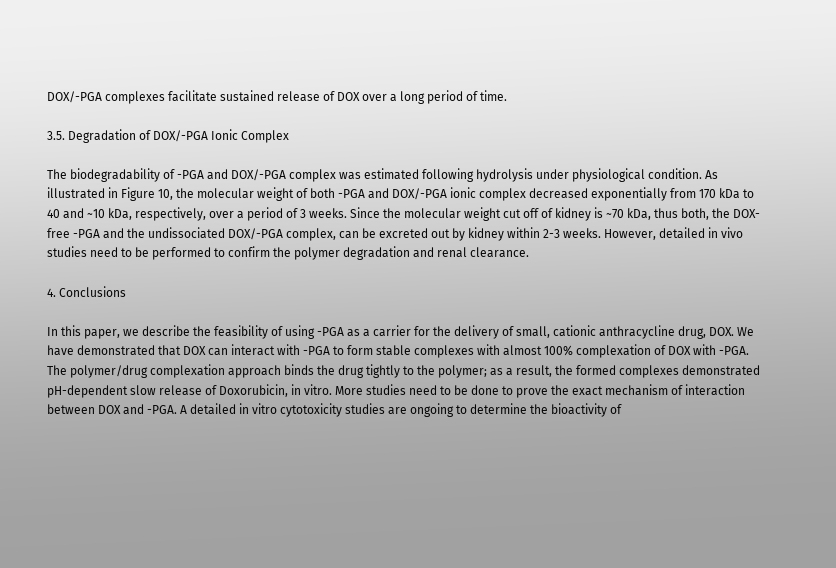DOX/-PGA complexes facilitate sustained release of DOX over a long period of time.

3.5. Degradation of DOX/-PGA Ionic Complex

The biodegradability of -PGA and DOX/-PGA complex was estimated following hydrolysis under physiological condition. As illustrated in Figure 10, the molecular weight of both -PGA and DOX/-PGA ionic complex decreased exponentially from 170 kDa to 40 and ~10 kDa, respectively, over a period of 3 weeks. Since the molecular weight cut off of kidney is ~70 kDa, thus both, the DOX-free -PGA and the undissociated DOX/-PGA complex, can be excreted out by kidney within 2-3 weeks. However, detailed in vivo studies need to be performed to confirm the polymer degradation and renal clearance.

4. Conclusions

In this paper, we describe the feasibility of using -PGA as a carrier for the delivery of small, cationic anthracycline drug, DOX. We have demonstrated that DOX can interact with -PGA to form stable complexes with almost 100% complexation of DOX with -PGA. The polymer/drug complexation approach binds the drug tightly to the polymer; as a result, the formed complexes demonstrated pH-dependent slow release of Doxorubicin, in vitro. More studies need to be done to prove the exact mechanism of interaction between DOX and -PGA. A detailed in vitro cytotoxicity studies are ongoing to determine the bioactivity of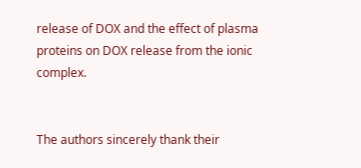release of DOX and the effect of plasma proteins on DOX release from the ionic complex.


The authors sincerely thank their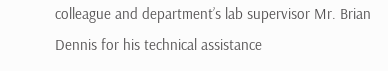colleague and department’s lab supervisor Mr. Brian Dennis for his technical assistance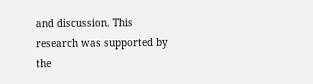and discussion. This research was supported by the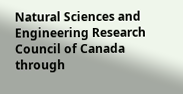Natural Sciences and Engineering Research Council of Canada through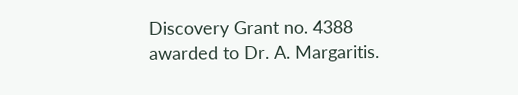Discovery Grant no. 4388 awarded to Dr. A. Margaritis.